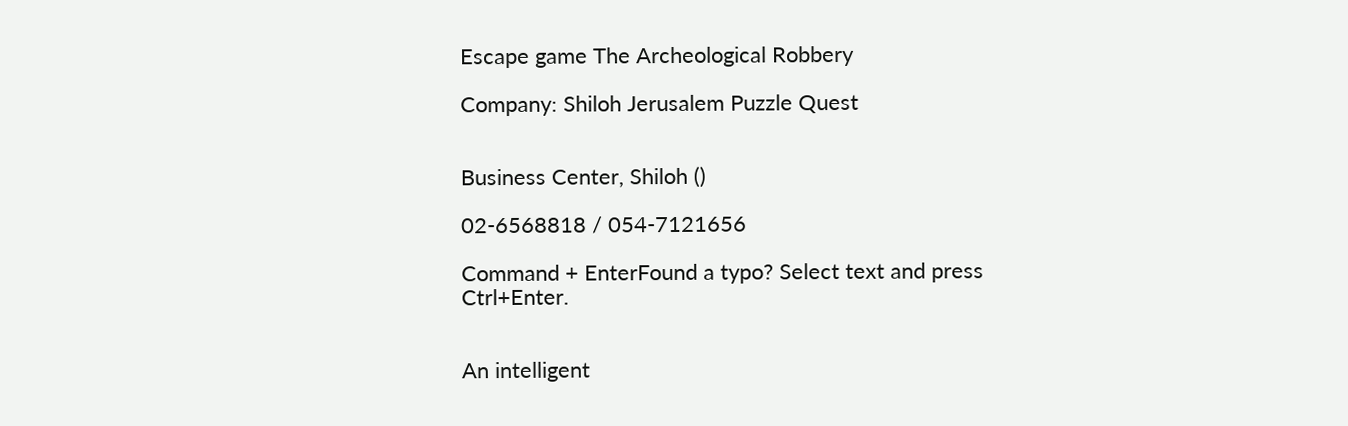Escape game The Archeological Robbery

Company: Shiloh Jerusalem Puzzle Quest


Business Center, Shiloh ()

02-6568818 / 054-7121656

Command + EnterFound a typo? Select text and press Ctrl+Enter.


An intelligent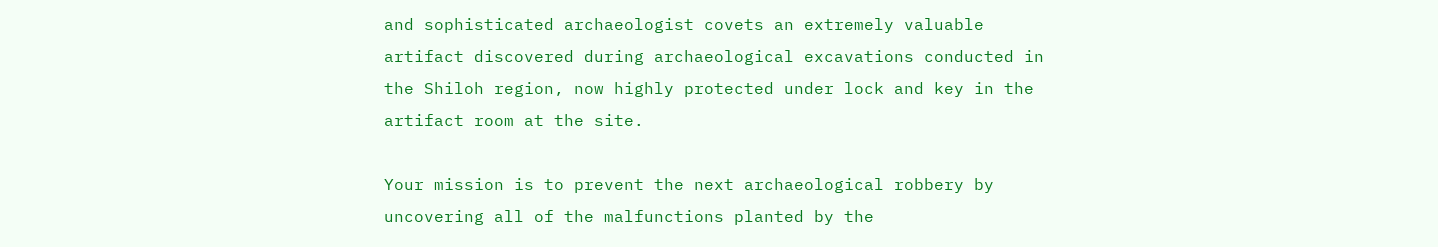and sophisticated archaeologist covets an extremely valuable artifact discovered during archaeological excavations conducted in the Shiloh region, now highly protected under lock and key in the artifact room at the site.

Your mission is to prevent the next archaeological robbery by uncovering all of the malfunctions planted by the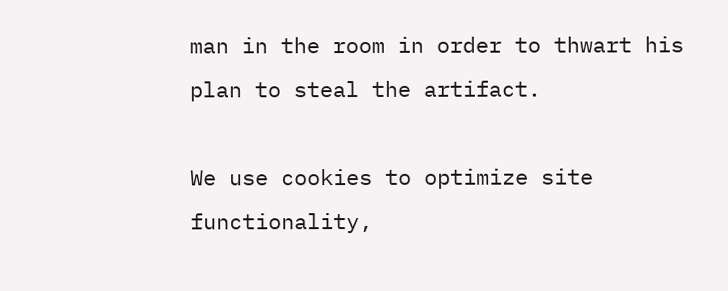man in the room in order to thwart his plan to steal the artifact.

We use cookies to optimize site functionality,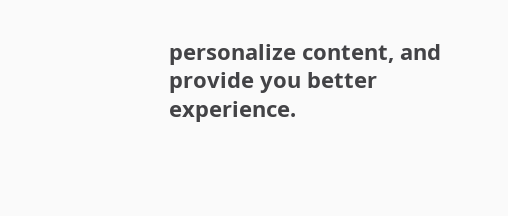personalize content, and provide you better experience.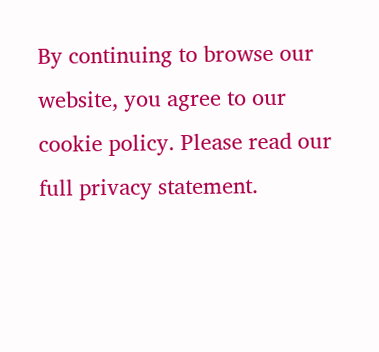By continuing to browse our website, you agree to our cookie policy. Please read our full privacy statement.